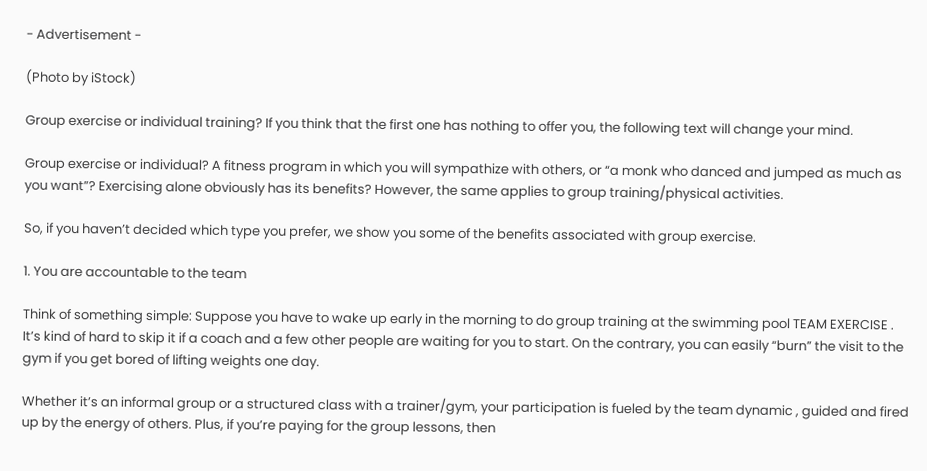- Advertisement -

(Photo by iStock)

Group exercise or individual training? If you think that the first one has nothing to offer you, the following text will change your mind.

Group exercise or individual? A fitness program in which you will sympathize with others, or “a monk who danced and jumped as much as you want”? Exercising alone obviously has its benefits? However, the same applies to group training/physical activities.

So, if you haven’t decided which type you prefer, we show you some of the benefits associated with group exercise.

1. You are accountable to the team

Think of something simple: Suppose you have to wake up early in the morning to do group training at the swimming pool TEAM EXERCISE . It’s kind of hard to skip it if a coach and a few other people are waiting for you to start. On the contrary, you can easily “burn” the visit to the gym if you get bored of lifting weights one day.

Whether it’s an informal group or a structured class with a trainer/gym, your participation is fueled by the team dynamic , guided and fired up by the energy of others. Plus, if you’re paying for the group lessons, then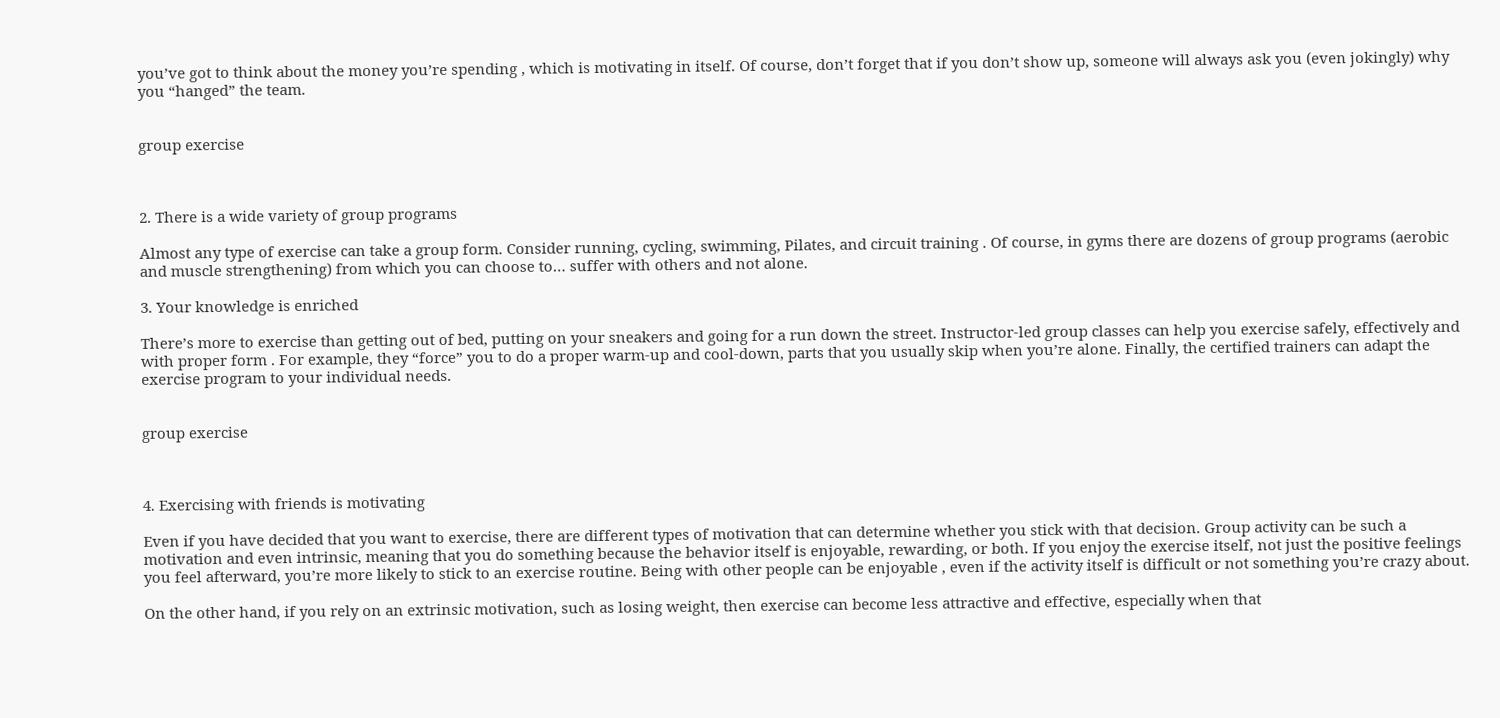you’ve got to think about the money you’re spending , which is motivating in itself. Of course, don’t forget that if you don’t show up, someone will always ask you (even jokingly) why you “hanged” the team.


group exercise



2. There is a wide variety of group programs

Almost any type of exercise can take a group form. Consider running, cycling, swimming, Pilates, and circuit training . Of course, in gyms there are dozens of group programs (aerobic and muscle strengthening) from which you can choose to… suffer with others and not alone.

3. Your knowledge is enriched

There’s more to exercise than getting out of bed, putting on your sneakers and going for a run down the street. Instructor-led group classes can help you exercise safely, effectively and with proper form . For example, they “force” you to do a proper warm-up and cool-down, parts that you usually skip when you’re alone. Finally, the certified trainers can adapt the exercise program to your individual needs.


group exercise



4. Exercising with friends is motivating

Even if you have decided that you want to exercise, there are different types of motivation that can determine whether you stick with that decision. Group activity can be such a motivation and even intrinsic, meaning that you do something because the behavior itself is enjoyable, rewarding, or both. If you enjoy the exercise itself, not just the positive feelings you feel afterward, you’re more likely to stick to an exercise routine. Being with other people can be enjoyable , even if the activity itself is difficult or not something you’re crazy about.

On the other hand, if you rely on an extrinsic motivation, such as losing weight, then exercise can become less attractive and effective, especially when that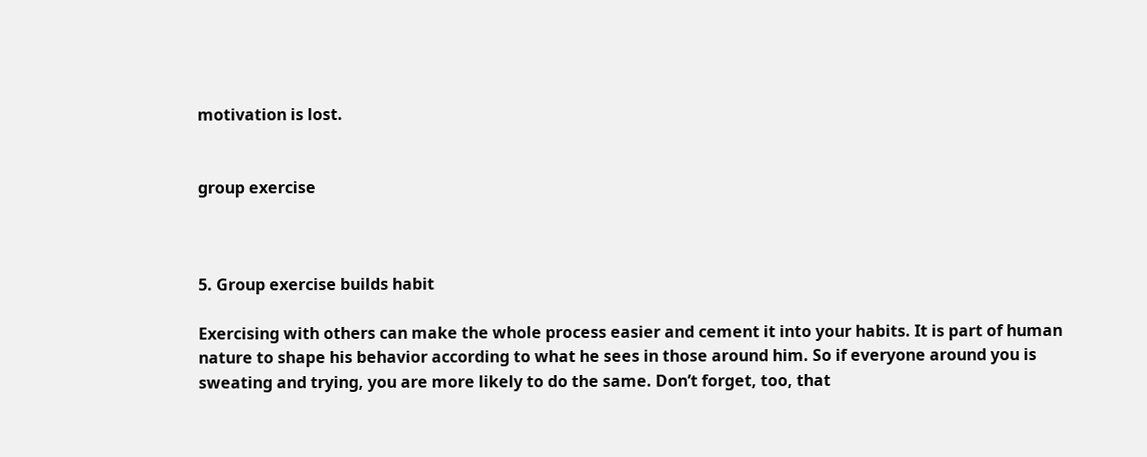motivation is lost.


group exercise



5. Group exercise builds habit

Exercising with others can make the whole process easier and cement it into your habits. It is part of human nature to shape his behavior according to what he sees in those around him. So if everyone around you is sweating and trying, you are more likely to do the same. Don’t forget, too, that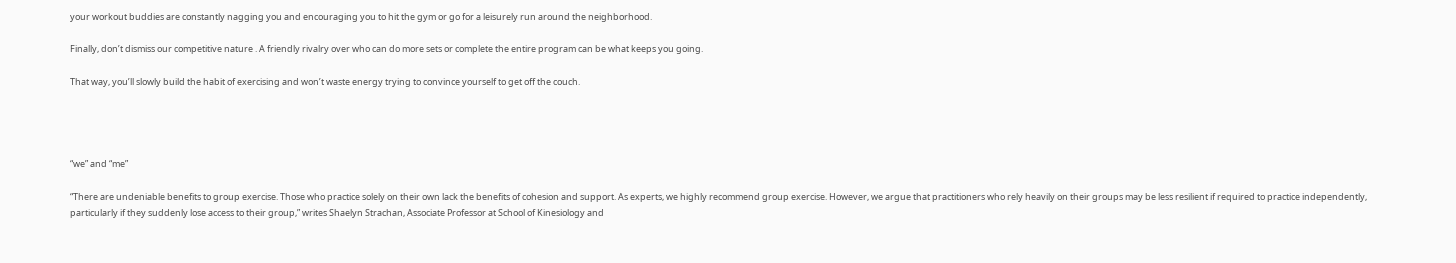your workout buddies are constantly nagging you and encouraging you to hit the gym or go for a leisurely run around the neighborhood.

Finally, don’t dismiss our competitive nature . A friendly rivalry over who can do more sets or complete the entire program can be what keeps you going.

That way, you’ll slowly build the habit of exercising and won’t waste energy trying to convince yourself to get off the couch.




“we” and “me”

“There are undeniable benefits to group exercise. Those who practice solely on their own lack the benefits of cohesion and support. As experts, we highly recommend group exercise. However, we argue that practitioners who rely heavily on their groups may be less resilient if required to practice independently, particularly if they suddenly lose access to their group,” writes Shaelyn Strachan, Associate Professor at School of Kinesiology and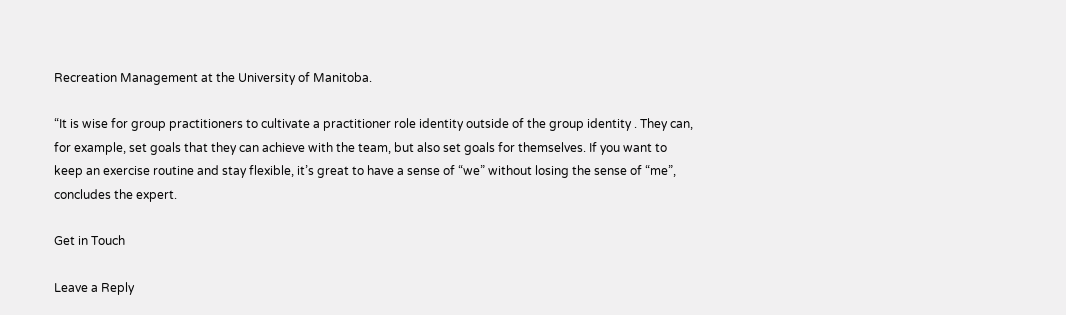Recreation Management at the University of Manitoba.

“It is wise for group practitioners to cultivate a practitioner role identity outside of the group identity . They can, for example, set goals that they can achieve with the team, but also set goals for themselves. If you want to keep an exercise routine and stay flexible, it’s great to have a sense of “we” without losing the sense of “me”, concludes the expert.

Get in Touch

Leave a Reply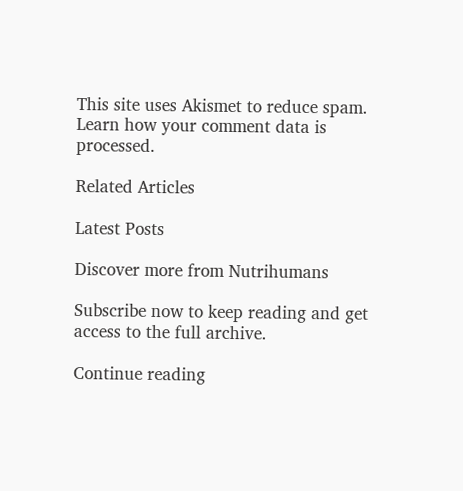This site uses Akismet to reduce spam. Learn how your comment data is processed.

Related Articles

Latest Posts

Discover more from Nutrihumans

Subscribe now to keep reading and get access to the full archive.

Continue reading